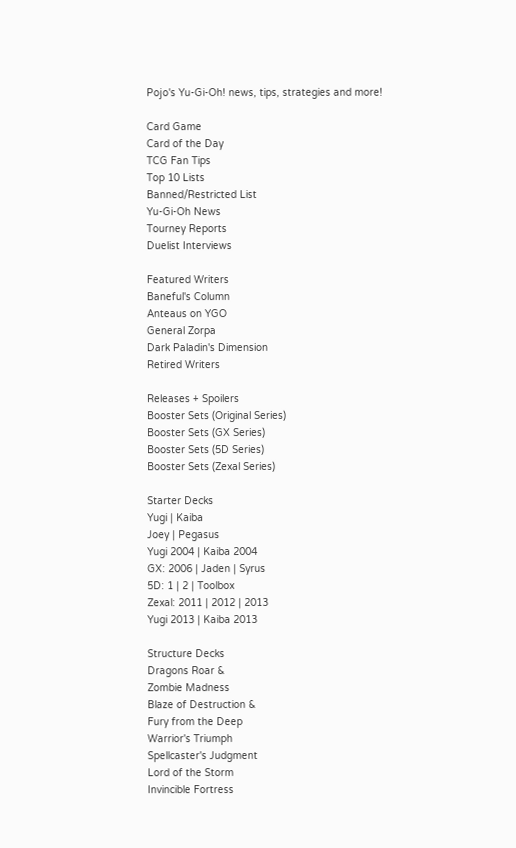Pojo's Yu-Gi-Oh! news, tips, strategies and more!

Card Game
Card of the Day
TCG Fan Tips
Top 10 Lists
Banned/Restricted List
Yu-Gi-Oh News
Tourney Reports
Duelist Interviews

Featured Writers
Baneful's Column
Anteaus on YGO
General Zorpa
Dark Paladin's Dimension
Retired Writers

Releases + Spoilers
Booster Sets (Original Series)
Booster Sets (GX Series)
Booster Sets (5D Series)
Booster Sets (Zexal Series)

Starter Decks
Yugi | Kaiba
Joey | Pegasus
Yugi 2004 | Kaiba 2004
GX: 2006 | Jaden | Syrus
5D: 1 | 2 | Toolbox
Zexal: 2011 | 2012 | 2013
Yugi 2013 | Kaiba 2013

Structure Decks
Dragons Roar &
Zombie Madness
Blaze of Destruction &
Fury from the Deep
Warrior's Triumph
Spellcaster's Judgment
Lord of the Storm
Invincible Fortress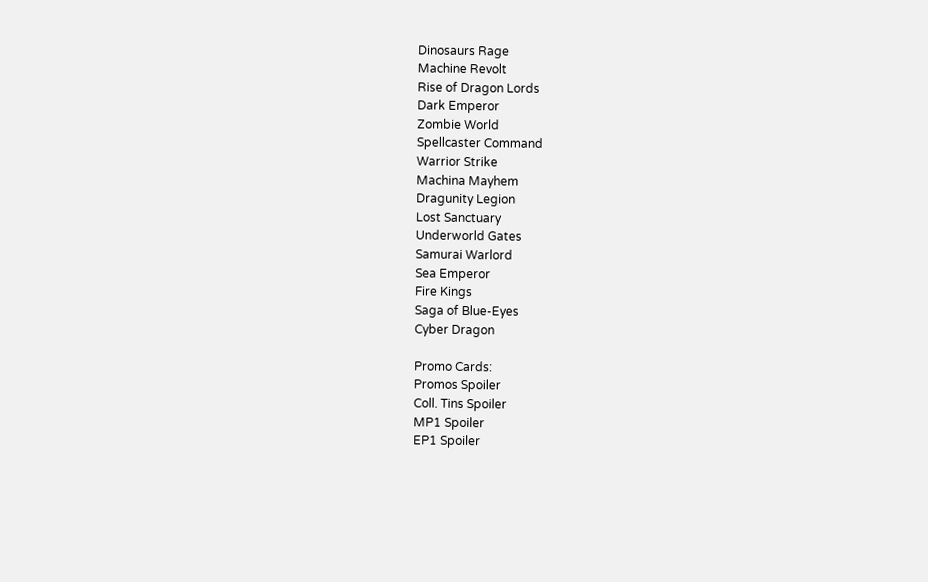Dinosaurs Rage
Machine Revolt
Rise of Dragon Lords
Dark Emperor
Zombie World
Spellcaster Command
Warrior Strike
Machina Mayhem
Dragunity Legion
Lost Sanctuary
Underworld Gates
Samurai Warlord
Sea Emperor
Fire Kings
Saga of Blue-Eyes
Cyber Dragon

Promo Cards:
Promos Spoiler
Coll. Tins Spoiler
MP1 Spoiler
EP1 Spoiler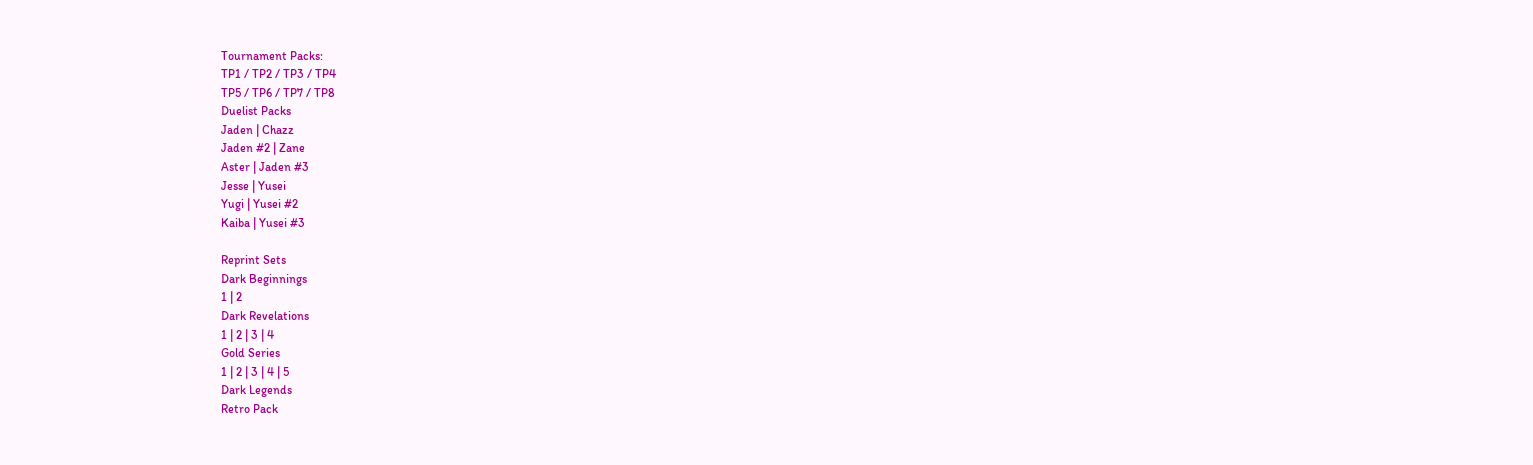Tournament Packs:
TP1 / TP2 / TP3 / TP4
TP5 / TP6 / TP7 / TP8
Duelist Packs
Jaden | Chazz
Jaden #2 | Zane
Aster | Jaden #3
Jesse | Yusei
Yugi | Yusei #2
Kaiba | Yusei #3

Reprint Sets
Dark Beginnings
1 | 2
Dark Revelations
1 | 2 | 3 | 4
Gold Series
1 | 2 | 3 | 4 | 5
Dark Legends
Retro Pack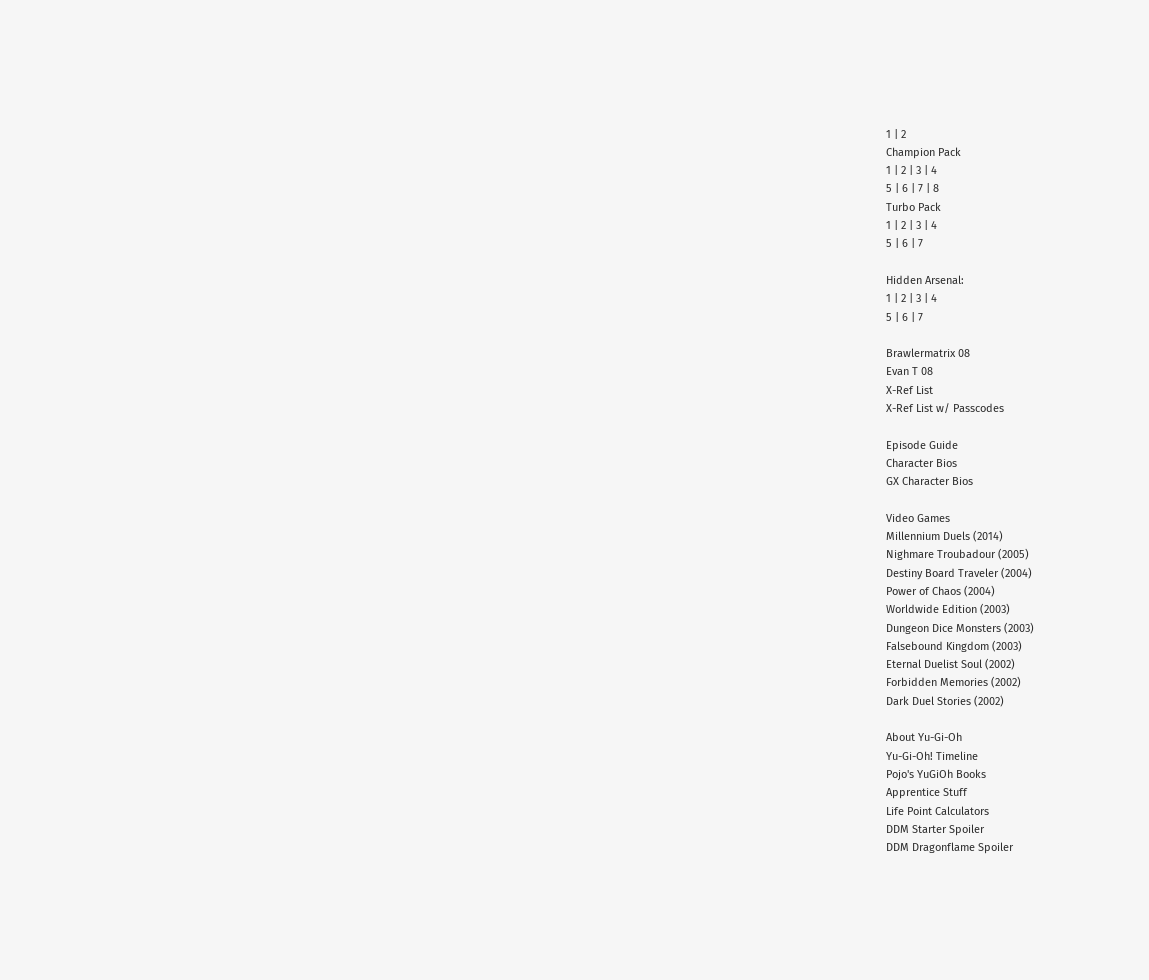1 | 2
Champion Pack
1 | 2 | 3 | 4
5 | 6 | 7 | 8
Turbo Pack
1 | 2 | 3 | 4
5 | 6 | 7

Hidden Arsenal:
1 | 2 | 3 | 4
5 | 6 | 7

Brawlermatrix 08
Evan T 08
X-Ref List
X-Ref List w/ Passcodes

Episode Guide
Character Bios
GX Character Bios

Video Games
Millennium Duels (2014)
Nighmare Troubadour (2005)
Destiny Board Traveler (2004)
Power of Chaos (2004)
Worldwide Edition (2003)
Dungeon Dice Monsters (2003)
Falsebound Kingdom (2003)
Eternal Duelist Soul (2002)
Forbidden Memories (2002)
Dark Duel Stories (2002)

About Yu-Gi-Oh
Yu-Gi-Oh! Timeline
Pojo's YuGiOh Books
Apprentice Stuff
Life Point Calculators
DDM Starter Spoiler
DDM Dragonflame Spoiler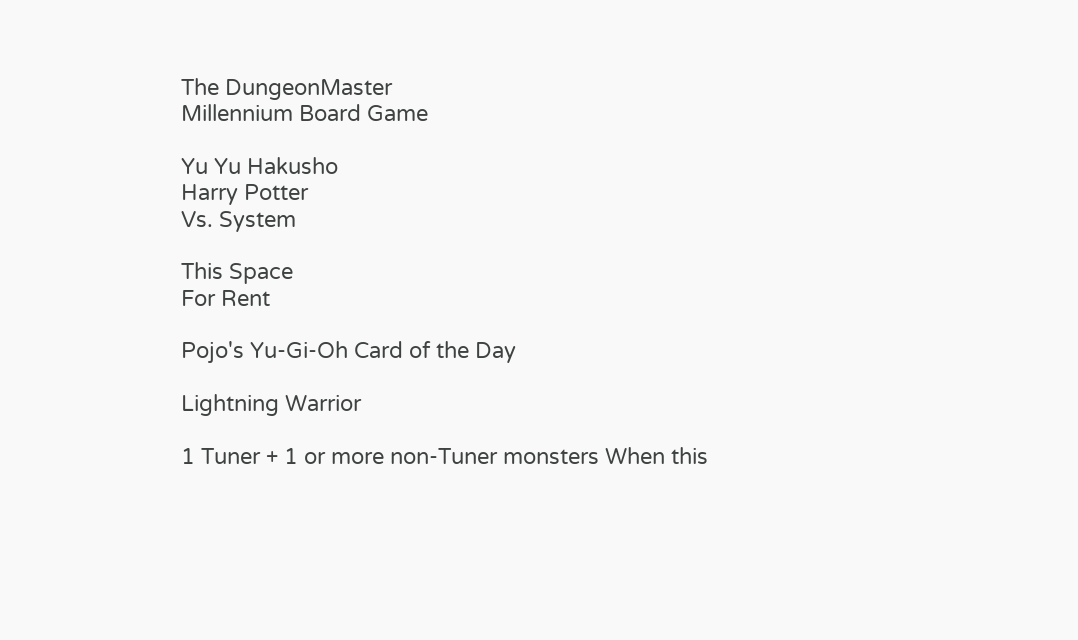The DungeonMaster
Millennium Board Game

Yu Yu Hakusho
Harry Potter
Vs. System

This Space
For Rent

Pojo's Yu-Gi-Oh Card of the Day

Lightning Warrior

1 Tuner + 1 or more non-Tuner monsters When this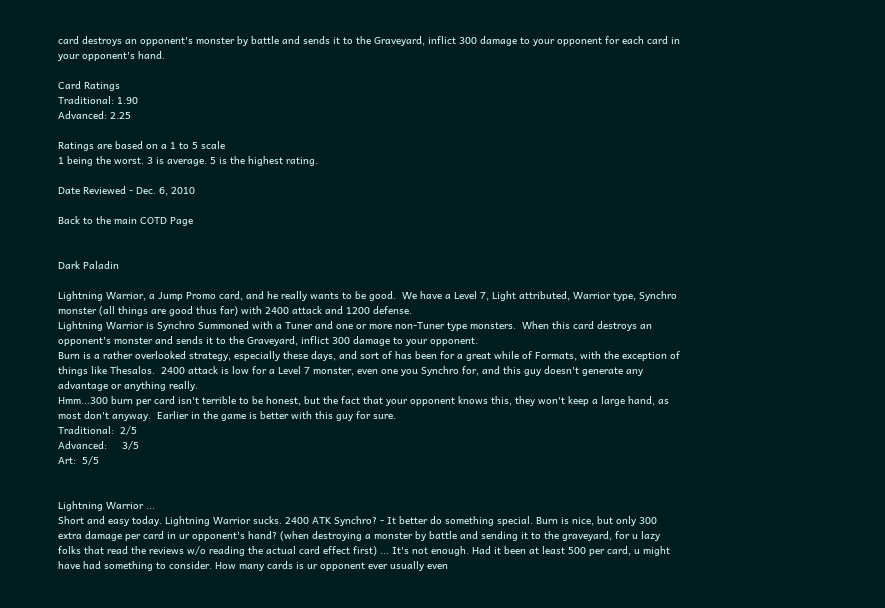card destroys an opponent's monster by battle and sends it to the Graveyard, inflict 300 damage to your opponent for each card in your opponent's hand.

Card Ratings
Traditional: 1.90
Advanced: 2.25

Ratings are based on a 1 to 5 scale
1 being the worst. 3 is average. 5 is the highest rating.

Date Reviewed - Dec. 6, 2010

Back to the main COTD Page


Dark Paladin

Lightning Warrior, a Jump Promo card, and he really wants to be good.  We have a Level 7, Light attributed, Warrior type, Synchro monster (all things are good thus far) with 2400 attack and 1200 defense.
Lightning Warrior is Synchro Summoned with a Tuner and one or more non-Tuner type monsters.  When this card destroys an opponent's monster and sends it to the Graveyard, inflict 300 damage to your opponent.
Burn is a rather overlooked strategy, especially these days, and sort of has been for a great while of Formats, with the exception of things like Thesalos.  2400 attack is low for a Level 7 monster, even one you Synchro for, and this guy doesn't generate any advantage or anything really.
Hmm...300 burn per card isn't terrible to be honest, but the fact that your opponent knows this, they won't keep a large hand, as most don't anyway.  Earlier in the game is better with this guy for sure.
Traditional:  2/5
Advanced:     3/5
Art:  5/5


Lightning Warrior ...
Short and easy today. Lightning Warrior sucks. 2400 ATK Synchro? - It better do something special. Burn is nice, but only 300 extra damage per card in ur opponent's hand? (when destroying a monster by battle and sending it to the graveyard, for u lazy folks that read the reviews w/o reading the actual card effect first) ... It's not enough. Had it been at least 500 per card, u might have had something to consider. How many cards is ur opponent ever usually even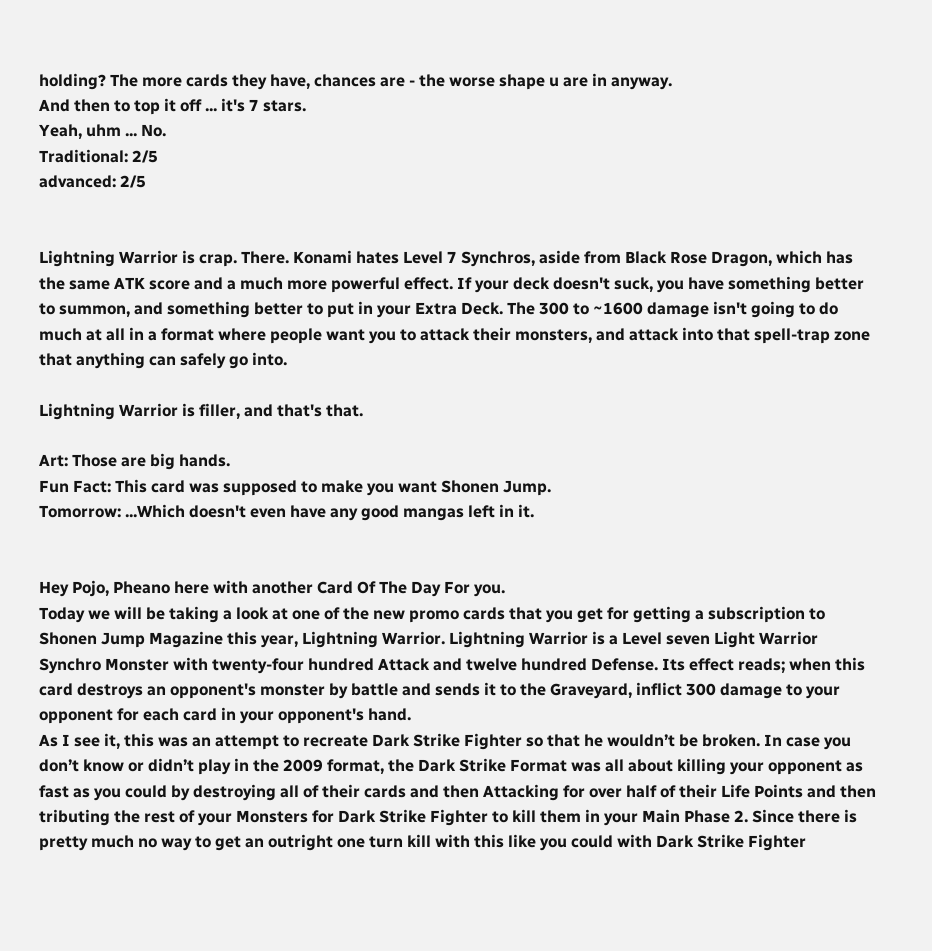holding? The more cards they have, chances are - the worse shape u are in anyway.
And then to top it off ... it's 7 stars.
Yeah, uhm ... No.
Traditional: 2/5
advanced: 2/5


Lightning Warrior is crap. There. Konami hates Level 7 Synchros, aside from Black Rose Dragon, which has the same ATK score and a much more powerful effect. If your deck doesn't suck, you have something better to summon, and something better to put in your Extra Deck. The 300 to ~1600 damage isn't going to do much at all in a format where people want you to attack their monsters, and attack into that spell-trap zone that anything can safely go into.

Lightning Warrior is filler, and that's that.

Art: Those are big hands.
Fun Fact: This card was supposed to make you want Shonen Jump.
Tomorrow: ...Which doesn't even have any good mangas left in it.


Hey Pojo, Pheano here with another Card Of The Day For you.
Today we will be taking a look at one of the new promo cards that you get for getting a subscription to Shonen Jump Magazine this year, Lightning Warrior. Lightning Warrior is a Level seven Light Warrior Synchro Monster with twenty-four hundred Attack and twelve hundred Defense. Its effect reads; when this card destroys an opponent's monster by battle and sends it to the Graveyard, inflict 300 damage to your opponent for each card in your opponent's hand.
As I see it, this was an attempt to recreate Dark Strike Fighter so that he wouldn’t be broken. In case you don’t know or didn’t play in the 2009 format, the Dark Strike Format was all about killing your opponent as fast as you could by destroying all of their cards and then Attacking for over half of their Life Points and then tributing the rest of your Monsters for Dark Strike Fighter to kill them in your Main Phase 2. Since there is pretty much no way to get an outright one turn kill with this like you could with Dark Strike Fighter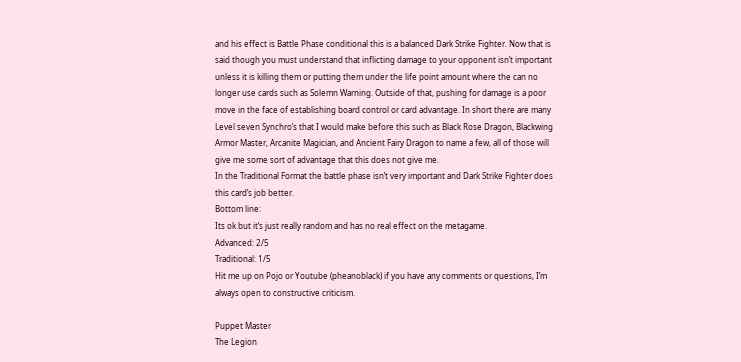and his effect is Battle Phase conditional this is a balanced Dark Strike Fighter. Now that is said though you must understand that inflicting damage to your opponent isn’t important unless it is killing them or putting them under the life point amount where the can no longer use cards such as Solemn Warning. Outside of that, pushing for damage is a poor move in the face of establishing board control or card advantage. In short there are many Level seven Synchro’s that I would make before this such as Black Rose Dragon, Blackwing Armor Master, Arcanite Magician, and Ancient Fairy Dragon to name a few, all of those will give me some sort of advantage that this does not give me.
In the Traditional Format the battle phase isn’t very important and Dark Strike Fighter does this card’s job better.
Bottom line:
Its ok but it’s just really random and has no real effect on the metagame.
Advanced: 2/5
Traditional: 1/5
Hit me up on Pojo or Youtube (pheanoblack) if you have any comments or questions, I’m always open to constructive criticism.

Puppet Master
The Legion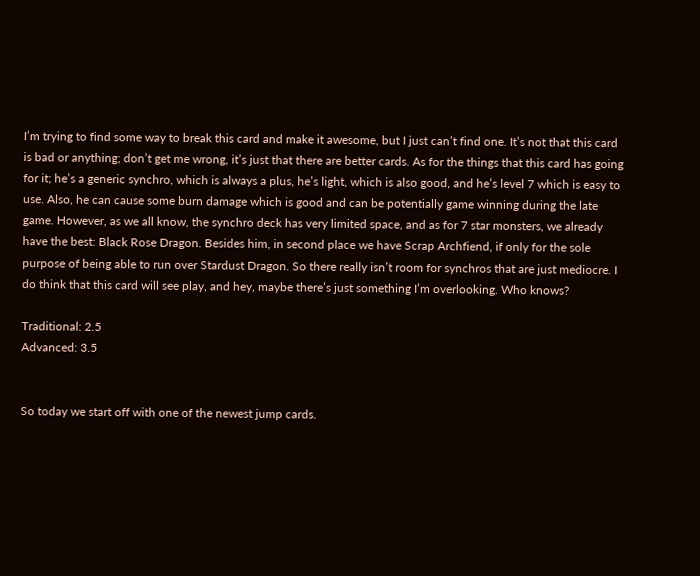I’m trying to find some way to break this card and make it awesome, but I just can’t find one. It’s not that this card is bad or anything; don’t get me wrong, it’s just that there are better cards. As for the things that this card has going for it; he’s a generic synchro, which is always a plus, he’s light, which is also good, and he’s level 7 which is easy to use. Also, he can cause some burn damage which is good and can be potentially game winning during the late game. However, as we all know, the synchro deck has very limited space, and as for 7 star monsters, we already have the best: Black Rose Dragon. Besides him, in second place we have Scrap Archfiend, if only for the sole purpose of being able to run over Stardust Dragon. So there really isn’t room for synchros that are just mediocre. I do think that this card will see play, and hey, maybe there’s just something I’m overlooking. Who knows?

Traditional: 2.5
Advanced: 3.5


So today we start off with one of the newest jump cards.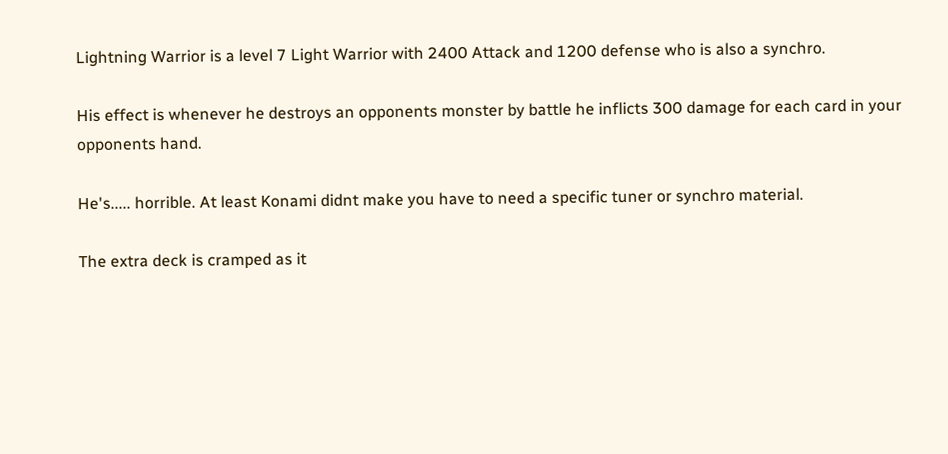Lightning Warrior is a level 7 Light Warrior with 2400 Attack and 1200 defense who is also a synchro.

His effect is whenever he destroys an opponents monster by battle he inflicts 300 damage for each card in your opponents hand.

He's..... horrible. At least Konami didnt make you have to need a specific tuner or synchro material.

The extra deck is cramped as it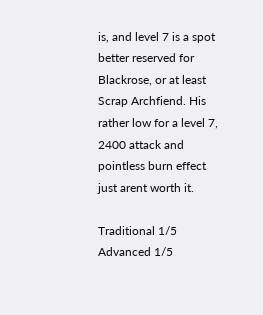is, and level 7 is a spot better reserved for Blackrose, or at least Scrap Archfiend. His rather low for a level 7, 2400 attack and pointless burn effect just arent worth it.

Traditional 1/5
Advanced 1/5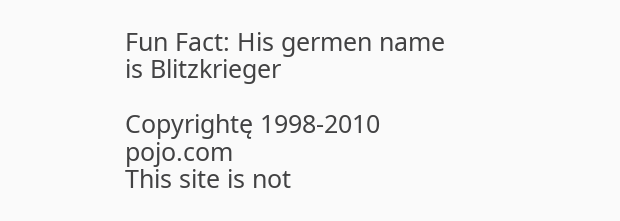Fun Fact: His germen name is Blitzkrieger

Copyrightę 1998-2010 pojo.com
This site is not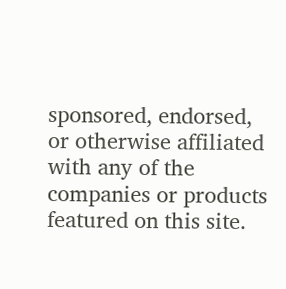sponsored, endorsed, or otherwise affiliated with any of the companies or products featured on this site.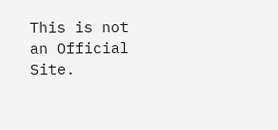This is not an Official Site.